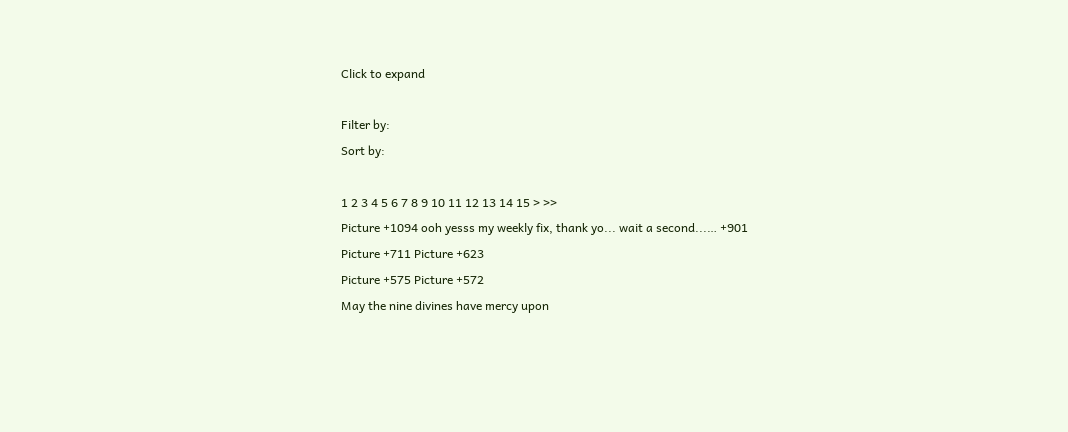Click to expand

Filter by:
Sort by:

1 2 3 4 5 6 7 8 9 10 11 12 13 14 15 > >>
Picture +1094 ooh yesss my weekly fix, thank yo... wait a second...… +901
Picture +711 Picture +623
Picture +575 Picture +572
May the nine divines have mercy upon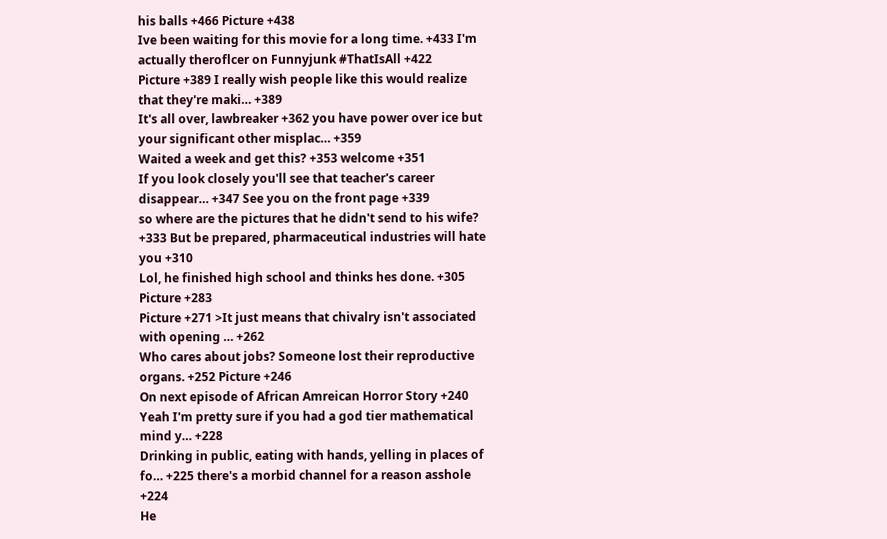his balls +466 Picture +438
Ive been waiting for this movie for a long time. +433 I'm actually theroflcer on Funnyjunk #ThatIsAll +422
Picture +389 I really wish people like this would realize that they're maki… +389
It's all over, lawbreaker +362 you have power over ice but your significant other misplac… +359
Waited a week and get this? +353 welcome +351
If you look closely you'll see that teacher's career disappear… +347 See you on the front page +339
so where are the pictures that he didn't send to his wife? +333 But be prepared, pharmaceutical industries will hate you +310
Lol, he finished high school and thinks hes done. +305 Picture +283
Picture +271 >It just means that chivalry isn't associated with opening … +262
Who cares about jobs? Someone lost their reproductive organs. +252 Picture +246
On next episode of African Amreican Horror Story +240 Yeah I'm pretty sure if you had a god tier mathematical mind y… +228
Drinking in public, eating with hands, yelling in places of fo… +225 there's a morbid channel for a reason asshole +224
He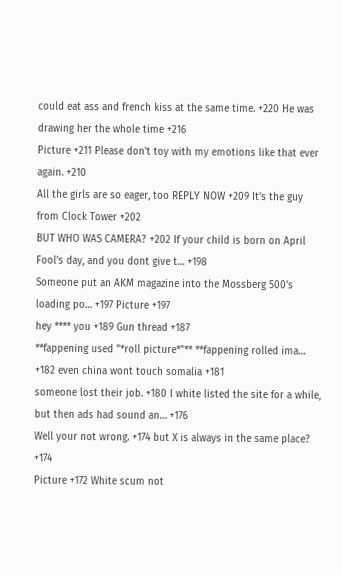could eat ass and french kiss at the same time. +220 He was drawing her the whole time +216
Picture +211 Please don't toy with my emotions like that ever again. +210
All the girls are so eager, too REPLY NOW +209 It's the guy from Clock Tower +202
BUT WHO WAS CAMERA? +202 If your child is born on April Fool's day, and you dont give t… +198
Someone put an AKM magazine into the Mossberg 500's loading po… +197 Picture +197
hey **** you +189 Gun thread +187
**fappening used "*roll picture*"** **fappening rolled ima… +182 even china wont touch somalia +181
someone lost their job. +180 I white listed the site for a while, but then ads had sound an… +176
Well your not wrong. +174 but X is always in the same place? +174
Picture +172 White scum not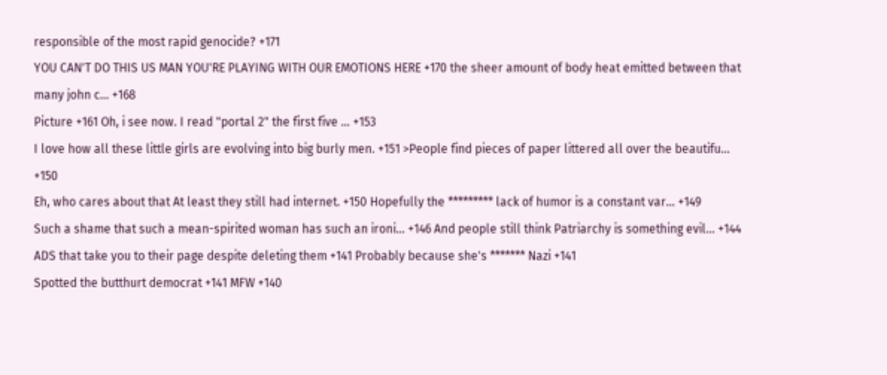responsible of the most rapid genocide? +171
YOU CAN'T DO THIS US MAN YOU'RE PLAYING WITH OUR EMOTIONS HERE +170 the sheer amount of body heat emitted between that many john c… +168
Picture +161 Oh, i see now. I read "portal 2" the first five … +153
I love how all these little girls are evolving into big burly men. +151 >People find pieces of paper littered all over the beautifu… +150
Eh, who cares about that At least they still had internet. +150 Hopefully the ********* lack of humor is a constant var… +149
Such a shame that such a mean-spirited woman has such an ironi… +146 And people still think Patriarchy is something evil... +144
ADS that take you to their page despite deleting them +141 Probably because she's ******* Nazi +141
Spotted the butthurt democrat +141 MFW +140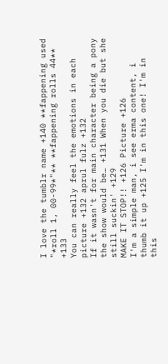I love the tumblr name +140 **fappening used "*roll 1, 00-99*"** **fappening rolls 44** +133
You can really feel the emotions in each picture +132 aprul fulz +132
If it wasn't for main character being a pony the show would be… +131 When you die but she still suckin' +129
MAKE IT STOP!! +126 Picture +126
I'm a simple man, i see erma content, i thumb it up +125 I'm in this one! I'm in this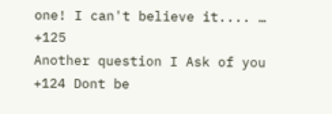one! I can't believe it.... … +125
Another question I Ask of you +124 Dont be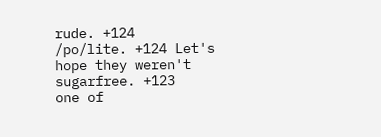rude. +124
/po/lite. +124 Let's hope they weren't sugarfree. +123
one of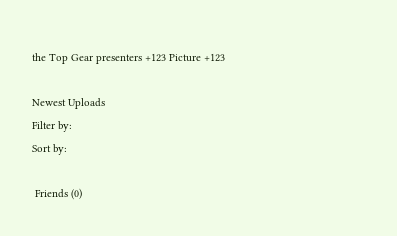the Top Gear presenters +123 Picture +123

Newest Uploads
Filter by:
Sort by:

 Friends (0)